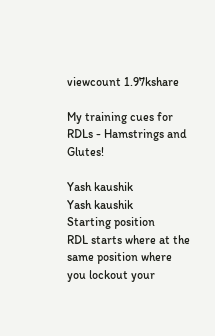viewcount 1.97kshare

My training cues for RDLs - Hamstrings and Glutes!

Yash kaushik
Yash kaushik
Starting position
RDL starts where at the same position where you lockout your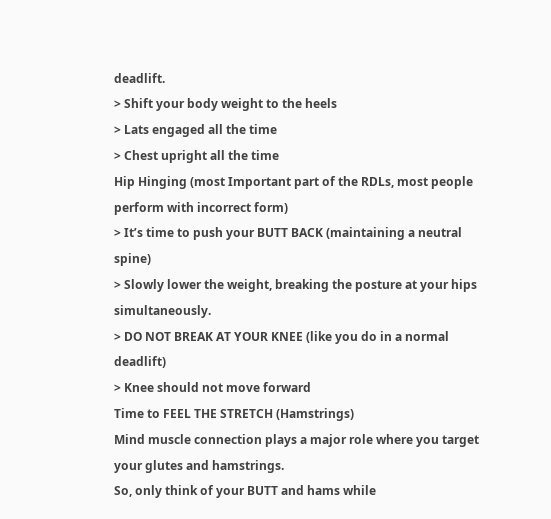deadlift.
> Shift your body weight to the heels
> Lats engaged all the time
> Chest upright all the time
Hip Hinging (most Important part of the RDLs, most people perform with incorrect form)
> It’s time to push your BUTT BACK (maintaining a neutral spine)
> Slowly lower the weight, breaking the posture at your hips simultaneously.
> DO NOT BREAK AT YOUR KNEE (like you do in a normal deadlift)
> Knee should not move forward
Time to FEEL THE STRETCH (Hamstrings)
Mind muscle connection plays a major role where you target your glutes and hamstrings.
So, only think of your BUTT and hams while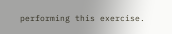performing this exercise.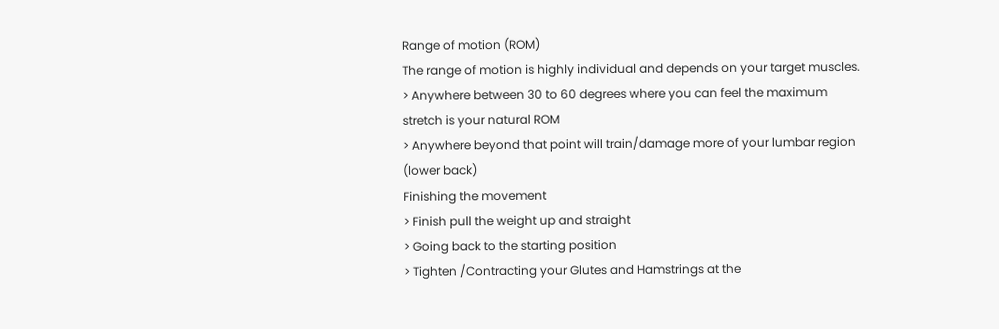Range of motion (ROM)
The range of motion is highly individual and depends on your target muscles.
> Anywhere between 30 to 60 degrees where you can feel the maximum stretch is your natural ROM
> Anywhere beyond that point will train/damage more of your lumbar region (lower back)
Finishing the movement
> Finish pull the weight up and straight
> Going back to the starting position
> Tighten /Contracting your Glutes and Hamstrings at the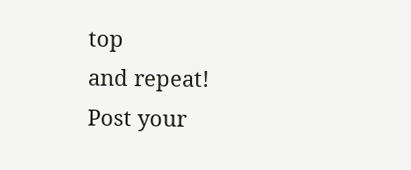top
and repeat!
Post your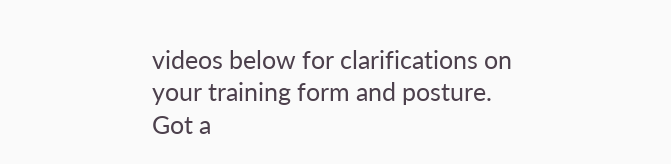videos below for clarifications on your training form and posture.
Got a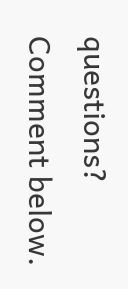questions? Comment below.